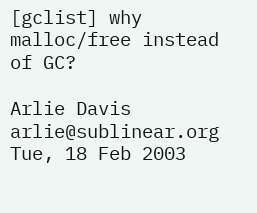[gclist] why malloc/free instead of GC?

Arlie Davis arlie@sublinear.org
Tue, 18 Feb 2003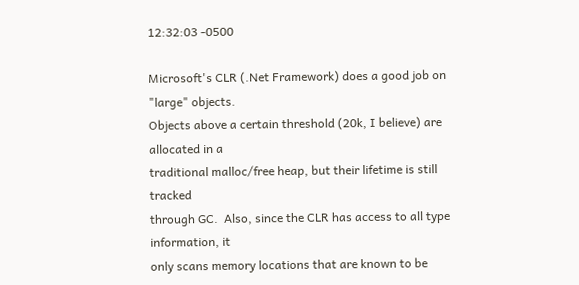12:32:03 -0500

Microsoft's CLR (.Net Framework) does a good job on "large" objects.
Objects above a certain threshold (20k, I believe) are allocated in a
traditional malloc/free heap, but their lifetime is still tracked
through GC.  Also, since the CLR has access to all type information, it
only scans memory locations that are known to be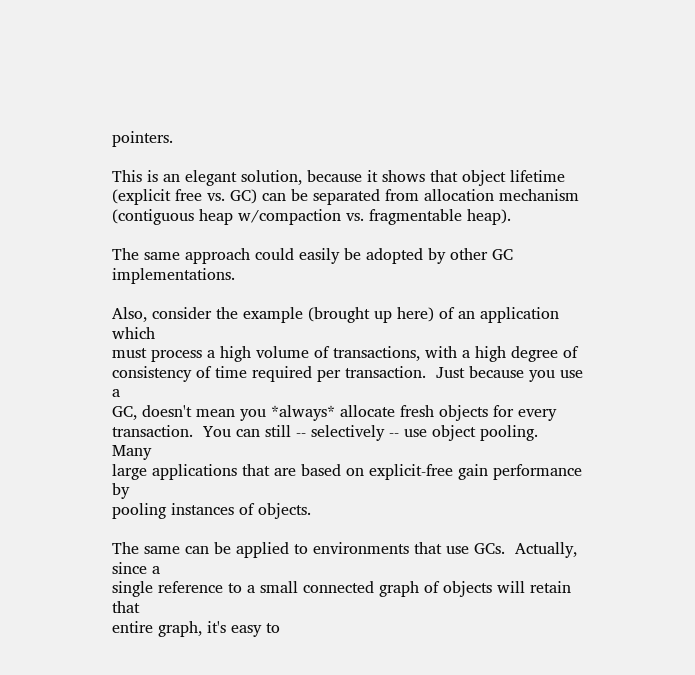pointers.

This is an elegant solution, because it shows that object lifetime
(explicit free vs. GC) can be separated from allocation mechanism
(contiguous heap w/compaction vs. fragmentable heap).

The same approach could easily be adopted by other GC implementations.

Also, consider the example (brought up here) of an application which
must process a high volume of transactions, with a high degree of
consistency of time required per transaction.  Just because you use a
GC, doesn't mean you *always* allocate fresh objects for every
transaction.  You can still -- selectively -- use object pooling.  Many
large applications that are based on explicit-free gain performance by
pooling instances of objects.

The same can be applied to environments that use GCs.  Actually, since a
single reference to a small connected graph of objects will retain that
entire graph, it's easy to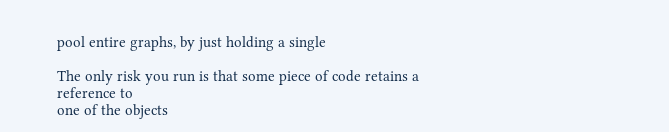pool entire graphs, by just holding a single

The only risk you run is that some piece of code retains a reference to
one of the objects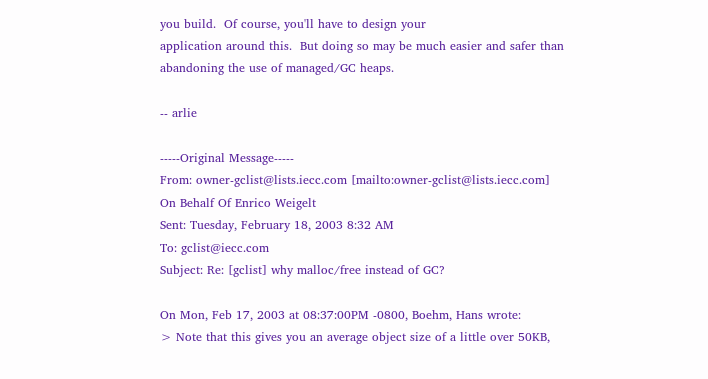you build.  Of course, you'll have to design your
application around this.  But doing so may be much easier and safer than
abandoning the use of managed/GC heaps.

-- arlie

-----Original Message-----
From: owner-gclist@lists.iecc.com [mailto:owner-gclist@lists.iecc.com]
On Behalf Of Enrico Weigelt
Sent: Tuesday, February 18, 2003 8:32 AM
To: gclist@iecc.com
Subject: Re: [gclist] why malloc/free instead of GC?

On Mon, Feb 17, 2003 at 08:37:00PM -0800, Boehm, Hans wrote:
> Note that this gives you an average object size of a little over 50KB,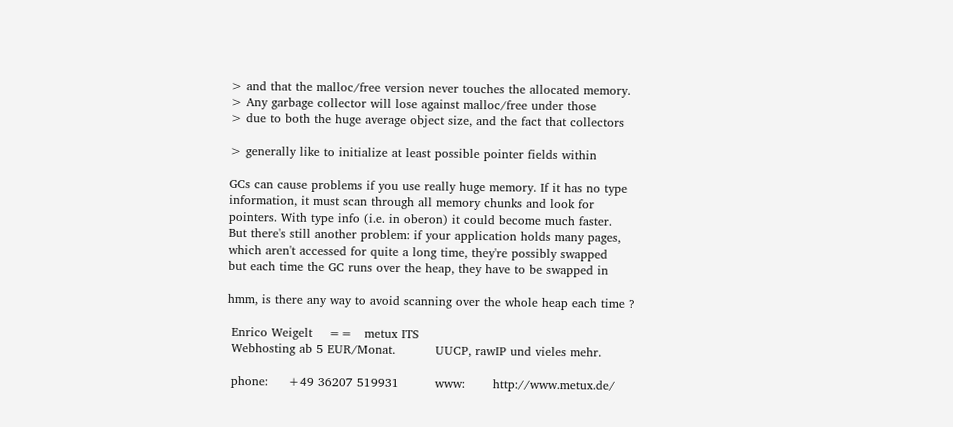> and that the malloc/free version never touches the allocated memory.
> Any garbage collector will lose against malloc/free under those
> due to both the huge average object size, and the fact that collectors

> generally like to initialize at least possible pointer fields within

GCs can cause problems if you use really huge memory. If it has no type
information, it must scan through all memory chunks and look for
pointers. With type info (i.e. in oberon) it could become much faster.
But there's still another problem: if your application holds many pages,
which aren't accessed for quite a long time, they're possibly swapped
but each time the GC runs over the heap, they have to be swapped in

hmm, is there any way to avoid scanning over the whole heap each time ?

 Enrico Weigelt    ==   metux ITS
 Webhosting ab 5 EUR/Monat.          UUCP, rawIP und vieles mehr.

 phone:     +49 36207 519931         www:       http://www.metux.de/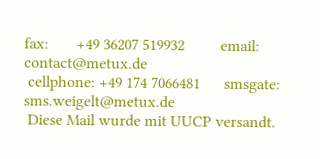fax:       +49 36207 519932         email:     contact@metux.de
 cellphone: +49 174 7066481      smsgate:   sms.weigelt@metux.de
 Diese Mail wurde mit UUCP versandt.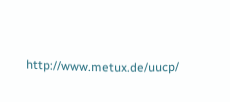http://www.metux.de/uucp/